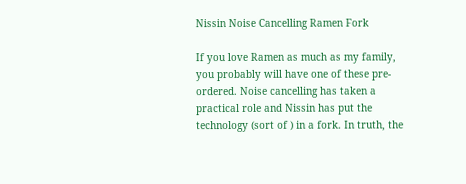Nissin Noise Cancelling Ramen Fork

If you love Ramen as much as my family, you probably will have one of these pre-ordered. Noise cancelling has taken a practical role and Nissin has put the technology (sort of ) in a fork. In truth, the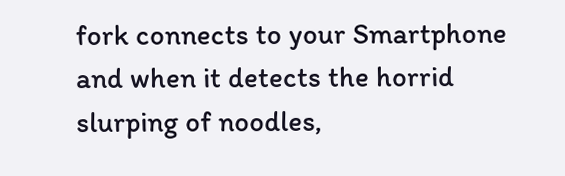fork connects to your Smartphone and when it detects the horrid slurping of noodles,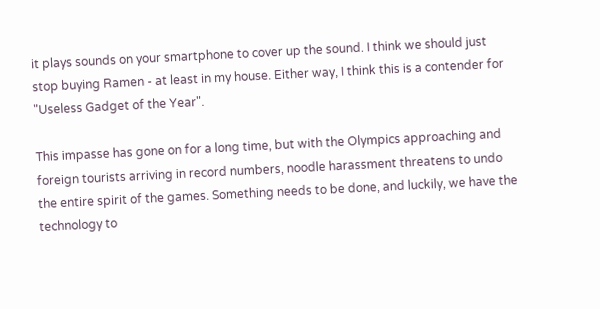it plays sounds on your smartphone to cover up the sound. I think we should just stop buying Ramen - at least in my house. Either way, I think this is a contender for "Useless Gadget of the Year".

This impasse has gone on for a long time, but with the Olympics approaching and foreign tourists arriving in record numbers, noodle harassment threatens to undo the entire spirit of the games. Something needs to be done, and luckily, we have the technology to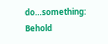do…something: Behold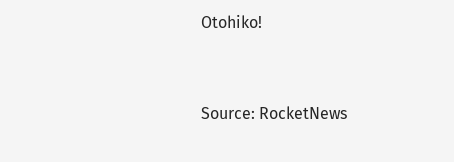Otohiko!


Source: RocketNews